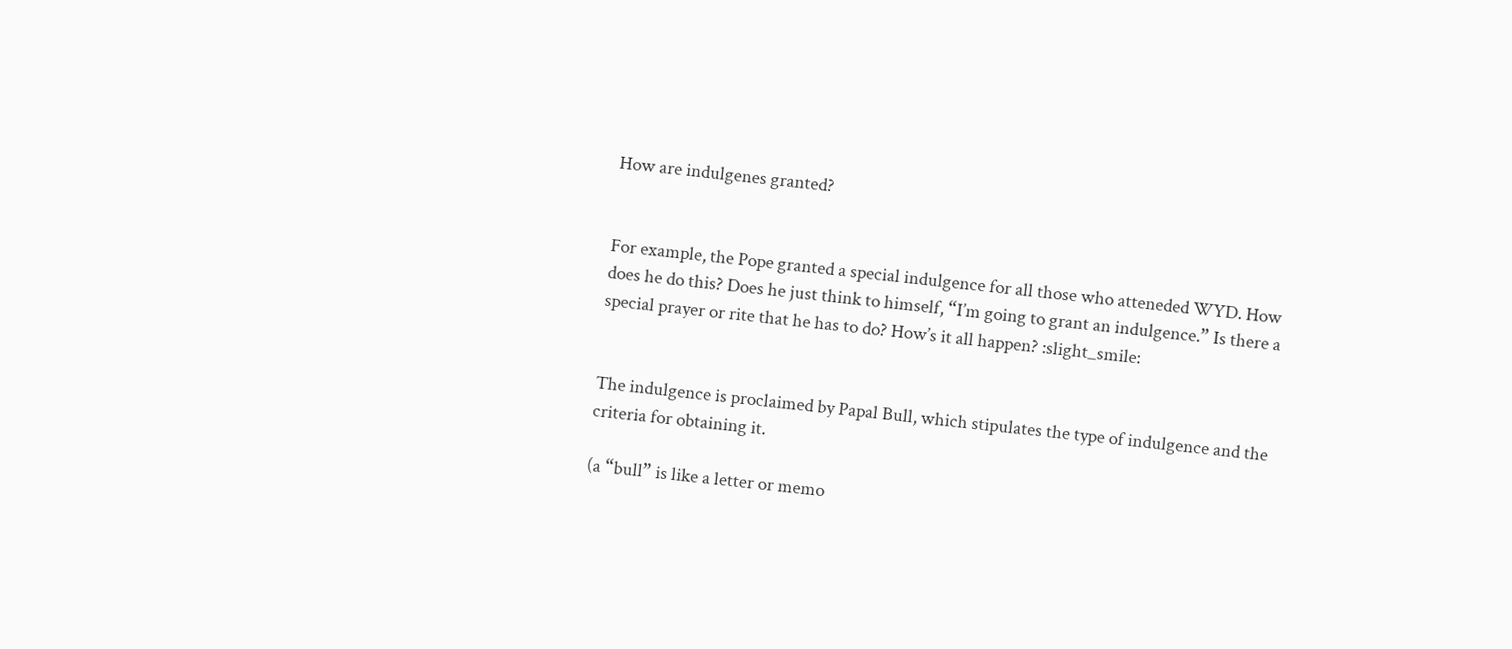How are indulgenes granted?


For example, the Pope granted a special indulgence for all those who atteneded WYD. How does he do this? Does he just think to himself, “I’m going to grant an indulgence.” Is there a special prayer or rite that he has to do? How’s it all happen? :slight_smile:


The indulgence is proclaimed by Papal Bull, which stipulates the type of indulgence and the criteria for obtaining it.

(a “bull” is like a letter or memo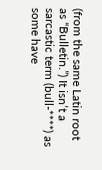(from the same Latin root as “Bulletin.”) It isn’t a sarcastic term (bull-****) as some have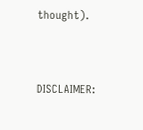thought).


DISCLAIMER: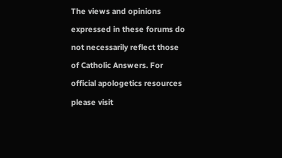The views and opinions expressed in these forums do not necessarily reflect those of Catholic Answers. For official apologetics resources please visit